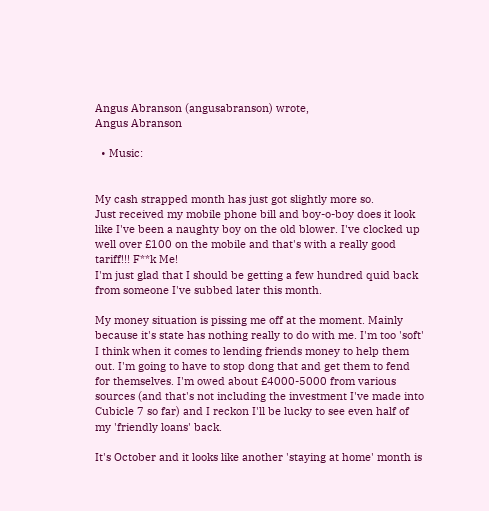Angus Abranson (angusabranson) wrote,
Angus Abranson

  • Music:


My cash strapped month has just got slightly more so.
Just received my mobile phone bill and boy-o-boy does it look like I've been a naughty boy on the old blower. I've clocked up well over £100 on the mobile and that's with a really good tariff!!! F**k Me!
I'm just glad that I should be getting a few hundred quid back from someone I've subbed later this month.

My money situation is pissing me off at the moment. Mainly because it's state has nothing really to do with me. I'm too 'soft' I think when it comes to lending friends money to help them out. I'm going to have to stop dong that and get them to fend for themselves. I'm owed about £4000-5000 from various sources (and that's not including the investment I've made into Cubicle 7 so far) and I reckon I'll be lucky to see even half of my 'friendly loans' back.

It's October and it looks like another 'staying at home' month is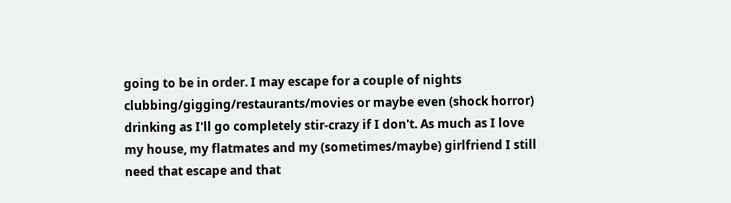going to be in order. I may escape for a couple of nights clubbing/gigging/restaurants/movies or maybe even (shock horror) drinking as I'll go completely stir-crazy if I don't. As much as I love my house, my flatmates and my (sometimes/maybe) girlfriend I still need that escape and that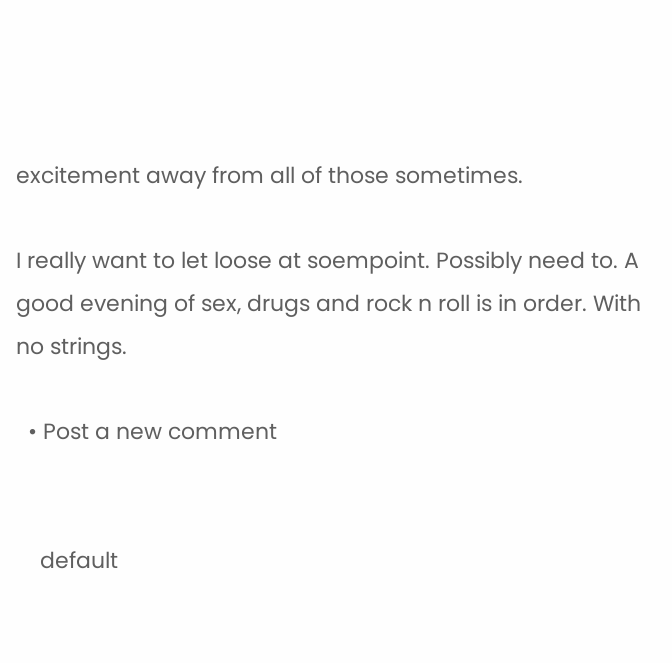excitement away from all of those sometimes.

I really want to let loose at soempoint. Possibly need to. A good evening of sex, drugs and rock n roll is in order. With no strings.

  • Post a new comment


    default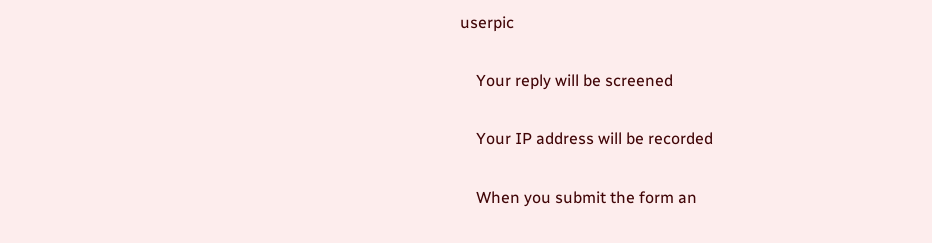userpic

    Your reply will be screened

    Your IP address will be recorded

    When you submit the form an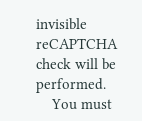invisible reCAPTCHA check will be performed.
    You must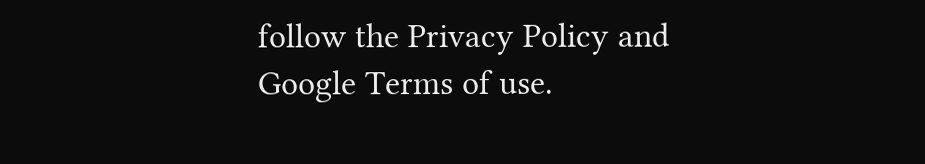follow the Privacy Policy and Google Terms of use.